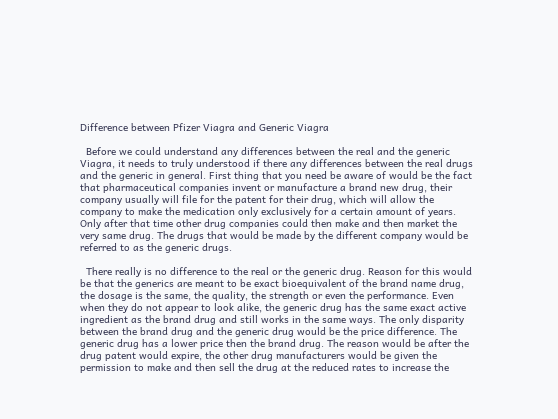Difference between Pfizer Viagra and Generic Viagra

  Before we could understand any differences between the real and the generic Viagra, it needs to truly understood if there any differences between the real drugs and the generic in general. First thing that you need be aware of would be the fact that pharmaceutical companies invent or manufacture a brand new drug, their company usually will file for the patent for their drug, which will allow the company to make the medication only exclusively for a certain amount of years. Only after that time other drug companies could then make and then market the very same drug. The drugs that would be made by the different company would be referred to as the generic drugs.

  There really is no difference to the real or the generic drug. Reason for this would be that the generics are meant to be exact bioequivalent of the brand name drug, the dosage is the same, the quality, the strength or even the performance. Even when they do not appear to look alike, the generic drug has the same exact active ingredient as the brand drug and still works in the same ways. The only disparity between the brand drug and the generic drug would be the price difference. The generic drug has a lower price then the brand drug. The reason would be after the drug patent would expire, the other drug manufacturers would be given the permission to make and then sell the drug at the reduced rates to increase the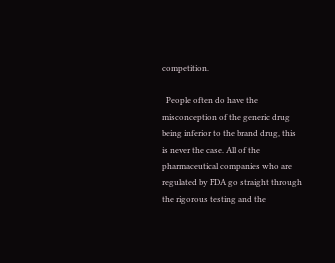competition.

  People often do have the misconception of the generic drug being inferior to the brand drug, this is never the case. All of the pharmaceutical companies who are regulated by FDA go straight through the rigorous testing and the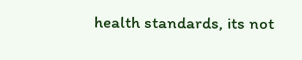health standards, its not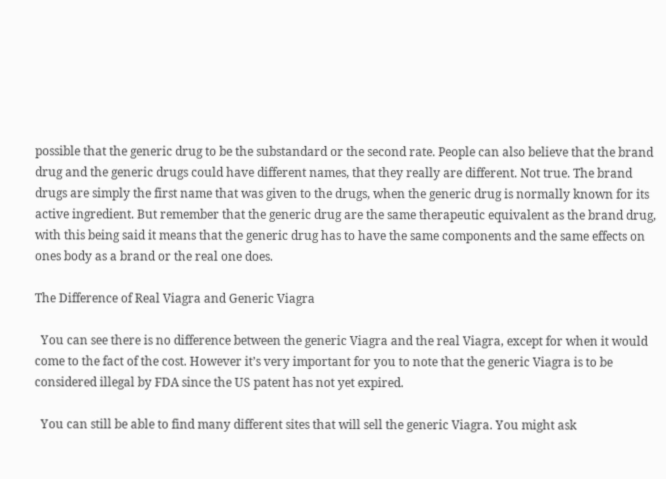possible that the generic drug to be the substandard or the second rate. People can also believe that the brand drug and the generic drugs could have different names, that they really are different. Not true. The brand drugs are simply the first name that was given to the drugs, when the generic drug is normally known for its active ingredient. But remember that the generic drug are the same therapeutic equivalent as the brand drug, with this being said it means that the generic drug has to have the same components and the same effects on ones body as a brand or the real one does.

The Difference of Real Viagra and Generic Viagra

  You can see there is no difference between the generic Viagra and the real Viagra, except for when it would come to the fact of the cost. However it’s very important for you to note that the generic Viagra is to be considered illegal by FDA since the US patent has not yet expired.

  You can still be able to find many different sites that will sell the generic Viagra. You might ask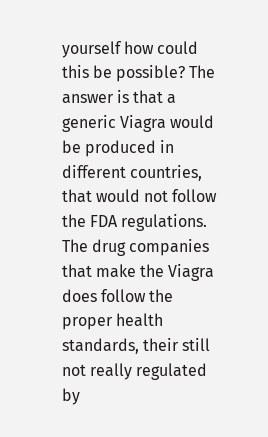yourself how could this be possible? The answer is that a generic Viagra would be produced in different countries, that would not follow the FDA regulations. The drug companies that make the Viagra does follow the proper health standards, their still not really regulated by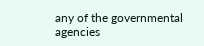any of the governmental agencies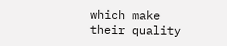which make their quality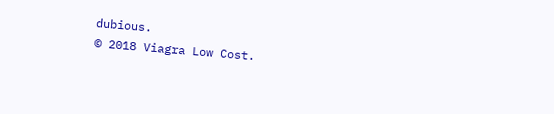dubious.
© 2018 Viagra Low Cost.